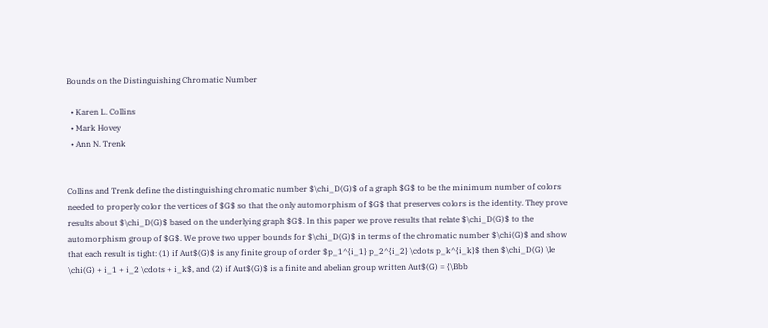Bounds on the Distinguishing Chromatic Number

  • Karen L. Collins
  • Mark Hovey
  • Ann N. Trenk


Collins and Trenk define the distinguishing chromatic number $\chi_D(G)$ of a graph $G$ to be the minimum number of colors needed to properly color the vertices of $G$ so that the only automorphism of $G$ that preserves colors is the identity. They prove results about $\chi_D(G)$ based on the underlying graph $G$. In this paper we prove results that relate $\chi_D(G)$ to the automorphism group of $G$. We prove two upper bounds for $\chi_D(G)$ in terms of the chromatic number $\chi(G)$ and show that each result is tight: (1) if Aut$(G)$ is any finite group of order $p_1^{i_1} p_2^{i_2} \cdots p_k^{i_k}$ then $\chi_D(G) \le \chi(G) + i_1 + i_2 \cdots + i_k$, and (2) if Aut$(G)$ is a finite and abelian group written Aut$(G) = {\Bbb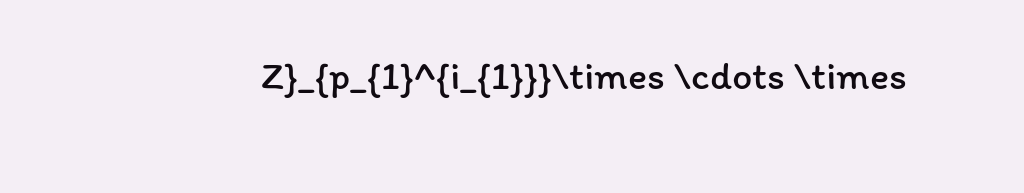Z}_{p_{1}^{i_{1}}}\times \cdots \times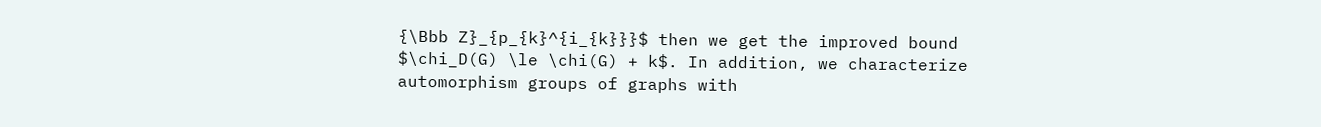{\Bbb Z}_{p_{k}^{i_{k}}}$ then we get the improved bound $\chi_D(G) \le \chi(G) + k$. In addition, we characterize automorphism groups of graphs with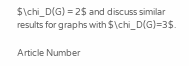$\chi_D(G) = 2$ and discuss similar results for graphs with $\chi_D(G)=3$.

Article Number